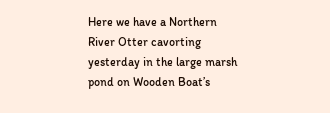Here we have a Northern River Otter cavorting yesterday in the large marsh pond on Wooden Boat’s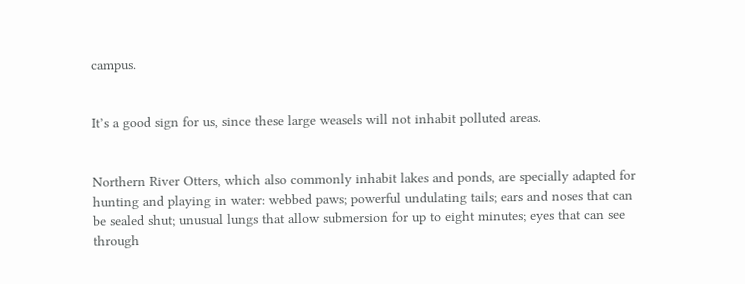campus.


It’s a good sign for us, since these large weasels will not inhabit polluted areas.


Northern River Otters, which also commonly inhabit lakes and ponds, are specially adapted for hunting and playing in water: webbed paws; powerful undulating tails; ears and noses that can be sealed shut; unusual lungs that allow submersion for up to eight minutes; eyes that can see through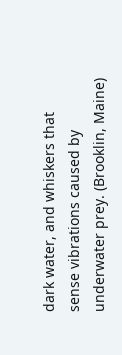dark water, and whiskers that sense vibrations caused by underwater prey. (Brooklin, Maine)